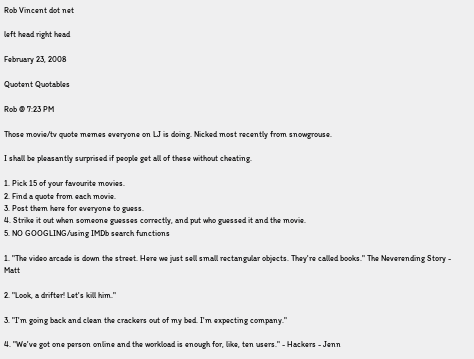Rob Vincent dot net

left head right head

February 23, 2008

Quotent Quotables

Rob @ 7:23 PM

Those movie/tv quote memes everyone on LJ is doing. Nicked most recently from snowgrouse.

I shall be pleasantly surprised if people get all of these without cheating.

1. Pick 15 of your favourite movies.
2. Find a quote from each movie.
3. Post them here for everyone to guess.
4. Strike it out when someone guesses correctly, and put who guessed it and the movie.
5. NO GOOGLING/using IMDb search functions

1. "The video arcade is down the street. Here we just sell small rectangular objects. They're called books." The Neverending Story - Matt

2. "Look, a drifter! Let's kill him."

3. "I'm going back and clean the crackers out of my bed. I'm expecting company."

4. "We've got one person online and the workload is enough for, like, ten users." - Hackers - Jenn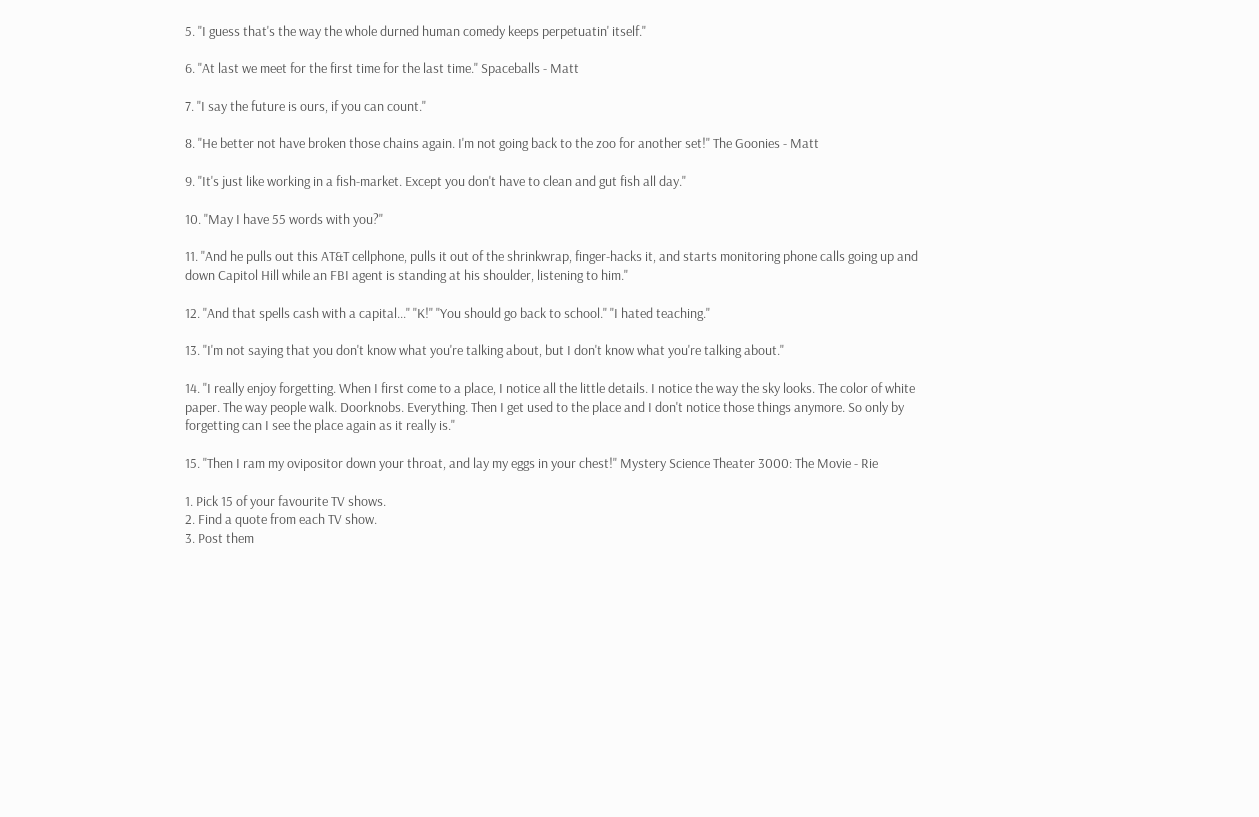5. "I guess that's the way the whole durned human comedy keeps perpetuatin' itself."

6. "At last we meet for the first time for the last time." Spaceballs - Matt

7. "I say the future is ours, if you can count."

8. "He better not have broken those chains again. I'm not going back to the zoo for another set!" The Goonies - Matt

9. "It's just like working in a fish-market. Except you don't have to clean and gut fish all day."

10. "May I have 55 words with you?"

11. "And he pulls out this AT&T cellphone, pulls it out of the shrinkwrap, finger-hacks it, and starts monitoring phone calls going up and down Capitol Hill while an FBI agent is standing at his shoulder, listening to him."

12. "And that spells cash with a capital..." "K!" "You should go back to school." "I hated teaching."

13. "I'm not saying that you don't know what you're talking about, but I don't know what you're talking about."

14. "I really enjoy forgetting. When I first come to a place, I notice all the little details. I notice the way the sky looks. The color of white paper. The way people walk. Doorknobs. Everything. Then I get used to the place and I don't notice those things anymore. So only by forgetting can I see the place again as it really is."

15. "Then I ram my ovipositor down your throat, and lay my eggs in your chest!" Mystery Science Theater 3000: The Movie - Rie

1. Pick 15 of your favourite TV shows.
2. Find a quote from each TV show.
3. Post them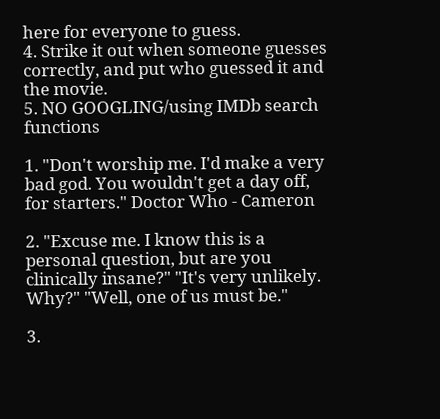here for everyone to guess.
4. Strike it out when someone guesses correctly, and put who guessed it and the movie.
5. NO GOOGLING/using IMDb search functions

1. "Don't worship me. I'd make a very bad god. You wouldn't get a day off, for starters." Doctor Who - Cameron

2. "Excuse me. I know this is a personal question, but are you clinically insane?" "It's very unlikely. Why?" "Well, one of us must be."

3.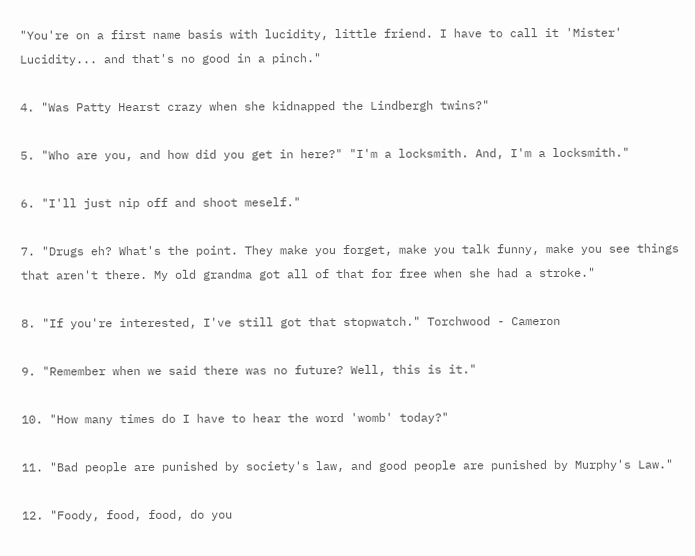"You're on a first name basis with lucidity, little friend. I have to call it 'Mister' Lucidity... and that's no good in a pinch."

4. "Was Patty Hearst crazy when she kidnapped the Lindbergh twins?"

5. "Who are you, and how did you get in here?" "I'm a locksmith. And, I'm a locksmith."

6. "I'll just nip off and shoot meself."

7. "Drugs eh? What's the point. They make you forget, make you talk funny, make you see things that aren't there. My old grandma got all of that for free when she had a stroke."

8. "If you're interested, I've still got that stopwatch." Torchwood - Cameron

9. "Remember when we said there was no future? Well, this is it."

10. "How many times do I have to hear the word 'womb' today?"

11. "Bad people are punished by society's law, and good people are punished by Murphy's Law."

12. "Foody, food, food, do you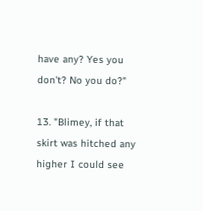have any? Yes you don't? No you do?"

13. "Blimey, if that skirt was hitched any higher I could see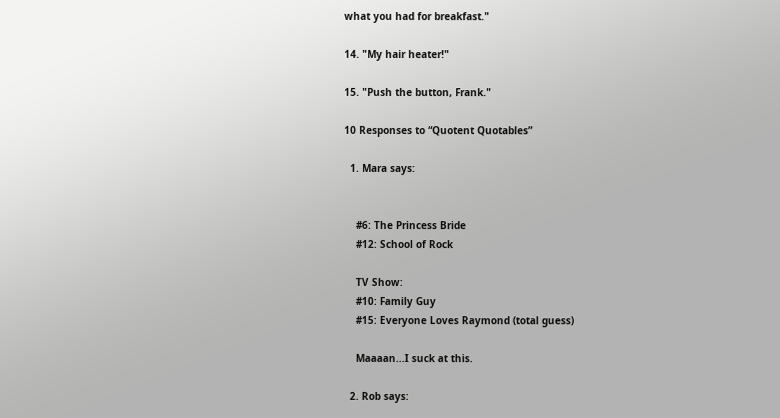what you had for breakfast."

14. "My hair heater!"

15. "Push the button, Frank."

10 Responses to “Quotent Quotables”

  1. Mara says:


    #6: The Princess Bride
    #12: School of Rock

    TV Show:
    #10: Family Guy
    #15: Everyone Loves Raymond (total guess)

    Maaaan...I suck at this.

  2. Rob says: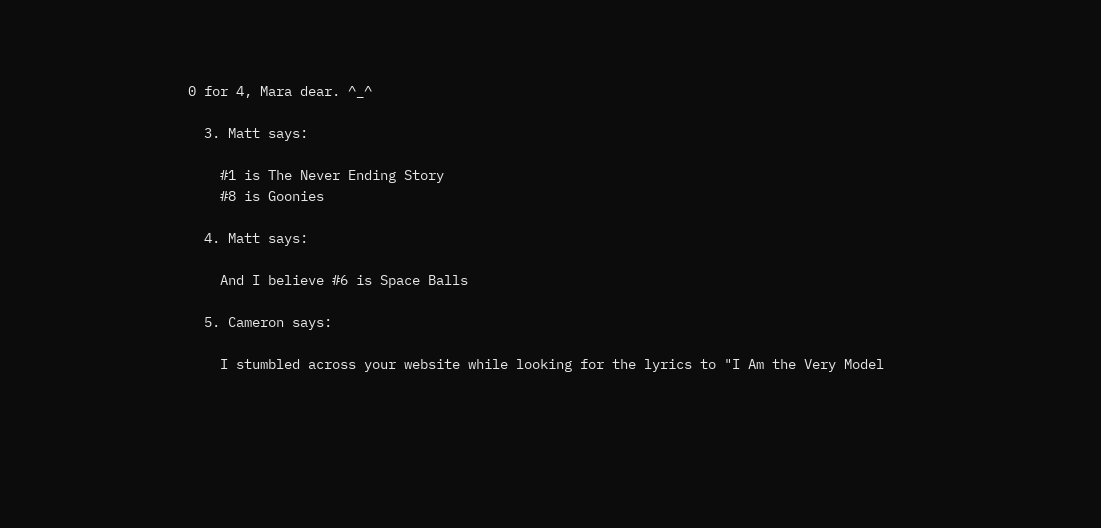0 for 4, Mara dear. ^_^

  3. Matt says:

    #1 is The Never Ending Story
    #8 is Goonies

  4. Matt says:

    And I believe #6 is Space Balls

  5. Cameron says:

    I stumbled across your website while looking for the lyrics to "I Am the Very Model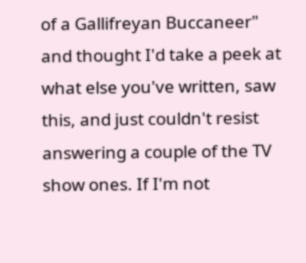of a Gallifreyan Buccaneer" and thought I'd take a peek at what else you've written, saw this, and just couldn't resist answering a couple of the TV show ones. If I'm not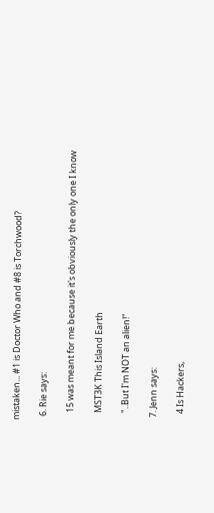mistaken... #1 is Doctor Who and #8 is Torchwood?

  6. Rie says:

    15 was meant for me because it's obviously the only one I know

    MST3K This Island Earth

    "..But I'm NOT an alien!"

  7. Jenn says:

    4 Is Hackers,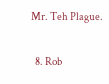Mr. Teh Plague.

  8. Rob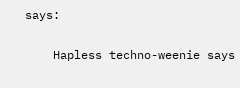says:

    Hapless techno-weenie says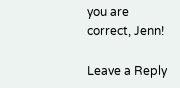you are correct, Jenn!

Leave a Reply